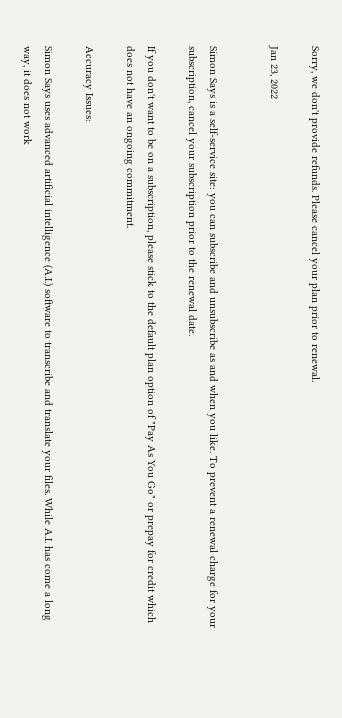Sorry, we don't provide refunds. Please cancel your plan prior to renewal.

Jan 23, 2022


Simon Says is a self-service site: you can subscribe and unsubscribe as and when you like. To prevent a renewal charge for your subscription, cancel your subscription prior to the renewal date.

If you don't want to be on a subscription, please stick to the default plan option of "Pay As You Go" or prepay for credit which does not have an ongoing commitment.

Accuracy Issues:

Simon Says uses advanced artificial intelligence (A.I.) software to transcribe and translate your files. While A.I. has come a long way, it does not work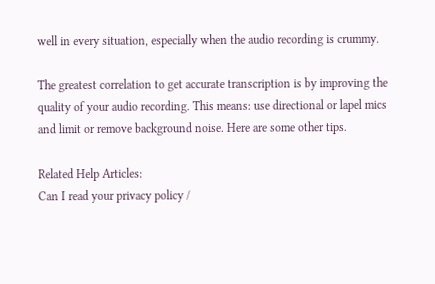well in every situation, especially when the audio recording is crummy.

The greatest correlation to get accurate transcription is by improving the quality of your audio recording. This means: use directional or lapel mics and limit or remove background noise. Here are some other tips.

Related Help Articles:
Can I read your privacy policy /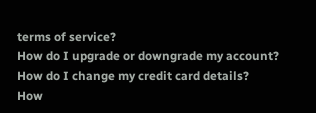terms of service?
How do I upgrade or downgrade my account?
How do I change my credit card details?
How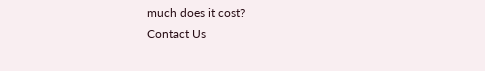much does it cost?
Contact Us